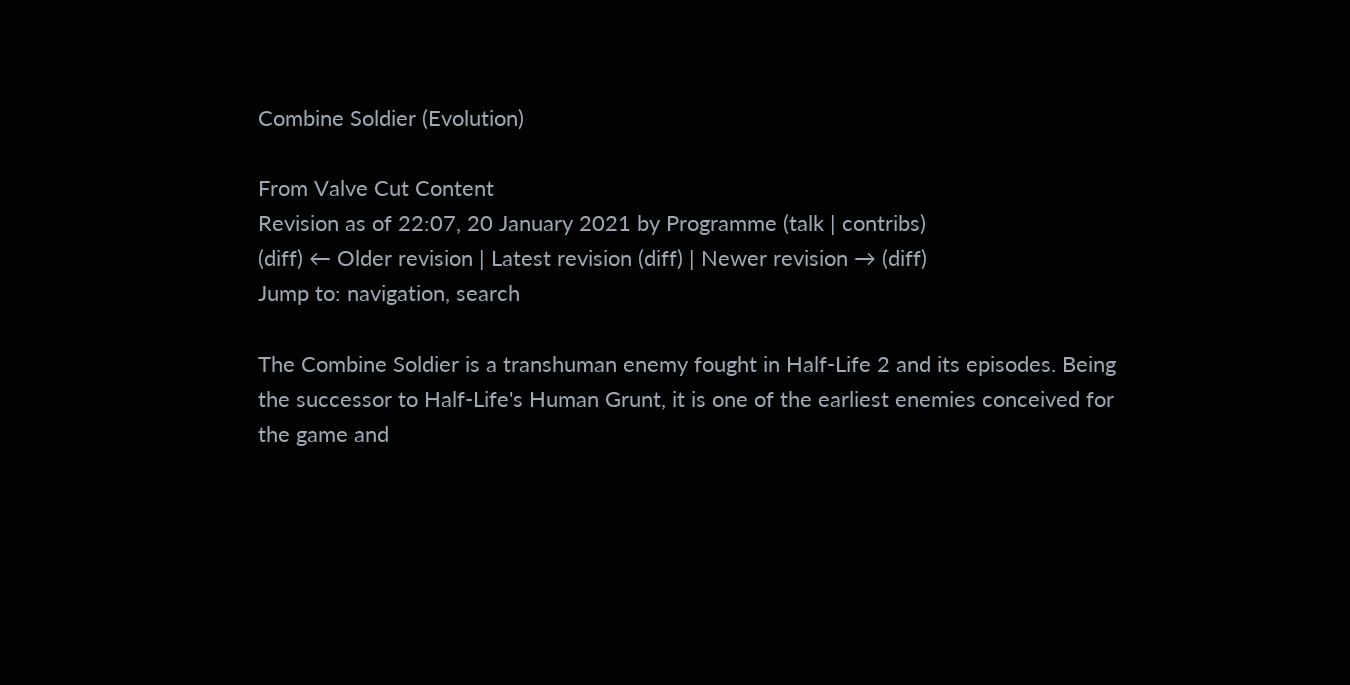Combine Soldier (Evolution)

From Valve Cut Content
Revision as of 22:07, 20 January 2021 by Programme (talk | contribs)
(diff) ← Older revision | Latest revision (diff) | Newer revision → (diff)
Jump to: navigation, search

The Combine Soldier is a transhuman enemy fought in Half-Life 2 and its episodes. Being the successor to Half-Life's Human Grunt, it is one of the earliest enemies conceived for the game and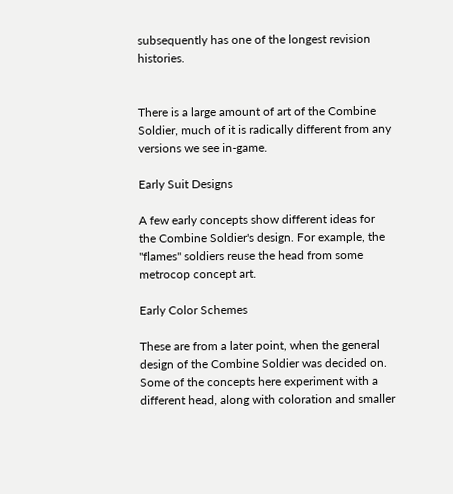subsequently has one of the longest revision histories.


There is a large amount of art of the Combine Soldier, much of it is radically different from any versions we see in-game.

Early Suit Designs

A few early concepts show different ideas for the Combine Soldier's design. For example, the "flames" soldiers reuse the head from some metrocop concept art.

Early Color Schemes

These are from a later point, when the general design of the Combine Soldier was decided on. Some of the concepts here experiment with a different head, along with coloration and smaller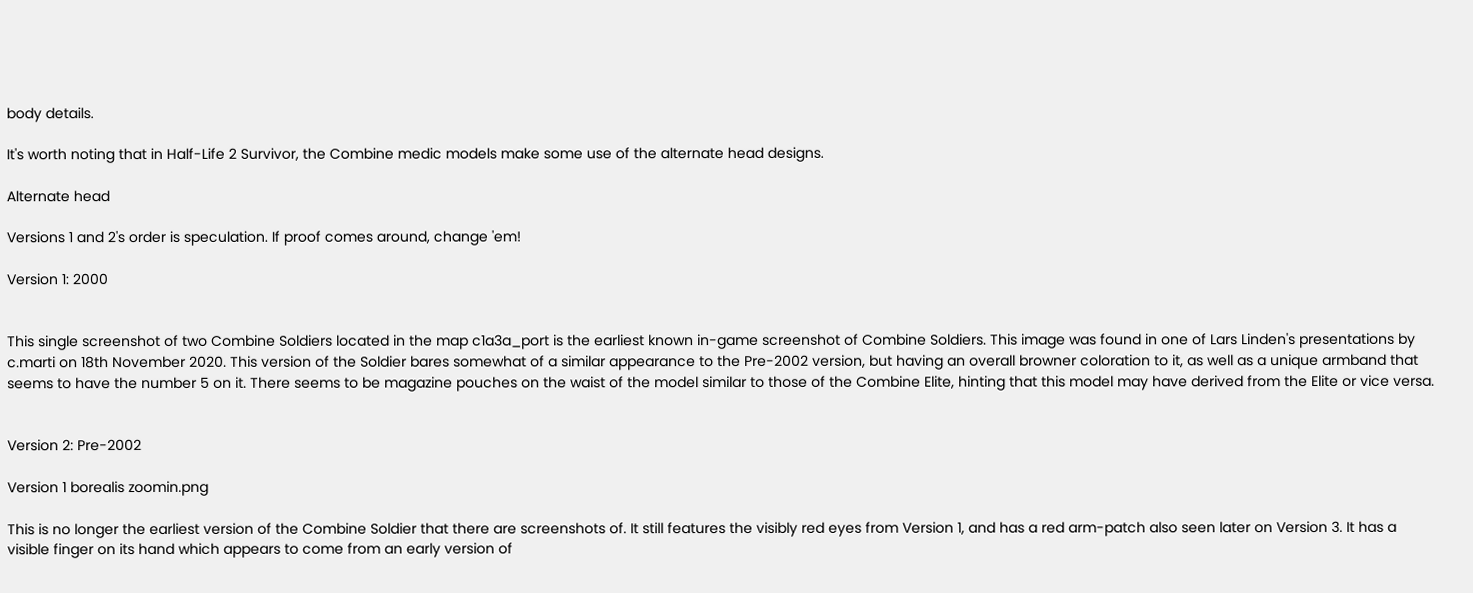body details.

It's worth noting that in Half-Life 2 Survivor, the Combine medic models make some use of the alternate head designs.

Alternate head

Versions 1 and 2's order is speculation. If proof comes around, change 'em!

Version 1: 2000


This single screenshot of two Combine Soldiers located in the map c1a3a_port is the earliest known in-game screenshot of Combine Soldiers. This image was found in one of Lars Linden's presentations by c.marti on 18th November 2020. This version of the Soldier bares somewhat of a similar appearance to the Pre-2002 version, but having an overall browner coloration to it, as well as a unique armband that seems to have the number 5 on it. There seems to be magazine pouches on the waist of the model similar to those of the Combine Elite, hinting that this model may have derived from the Elite or vice versa.


Version 2: Pre-2002

Version 1 borealis zoomin.png

This is no longer the earliest version of the Combine Soldier that there are screenshots of. It still features the visibly red eyes from Version 1, and has a red arm-patch also seen later on Version 3. It has a visible finger on its hand which appears to come from an early version of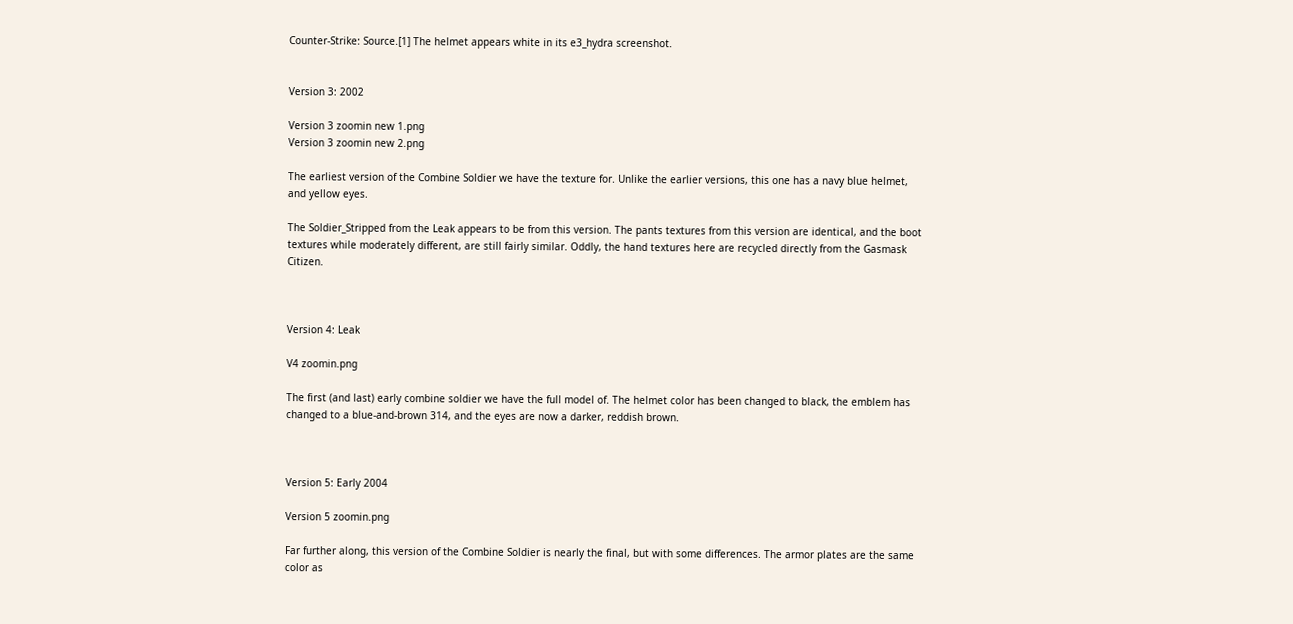Counter-Strike: Source.[1] The helmet appears white in its e3_hydra screenshot.


Version 3: 2002

Version 3 zoomin new 1.png
Version 3 zoomin new 2.png

The earliest version of the Combine Soldier we have the texture for. Unlike the earlier versions, this one has a navy blue helmet, and yellow eyes.

The Soldier_Stripped from the Leak appears to be from this version. The pants textures from this version are identical, and the boot textures while moderately different, are still fairly similar. Oddly, the hand textures here are recycled directly from the Gasmask Citizen.



Version 4: Leak

V4 zoomin.png

The first (and last) early combine soldier we have the full model of. The helmet color has been changed to black, the emblem has changed to a blue-and-brown 314, and the eyes are now a darker, reddish brown.



Version 5: Early 2004

Version 5 zoomin.png

Far further along, this version of the Combine Soldier is nearly the final, but with some differences. The armor plates are the same color as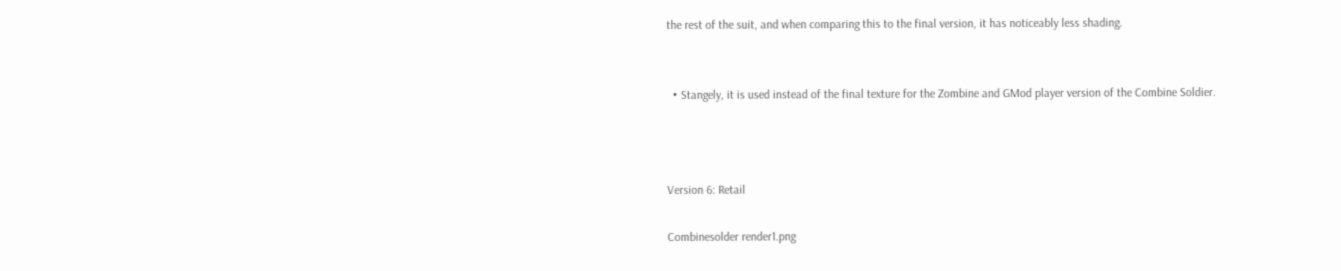the rest of the suit, and when comparing this to the final version, it has noticeably less shading.


  • Stangely, it is used instead of the final texture for the Zombine and GMod player version of the Combine Soldier.



Version 6: Retail

Combinesolder render1.png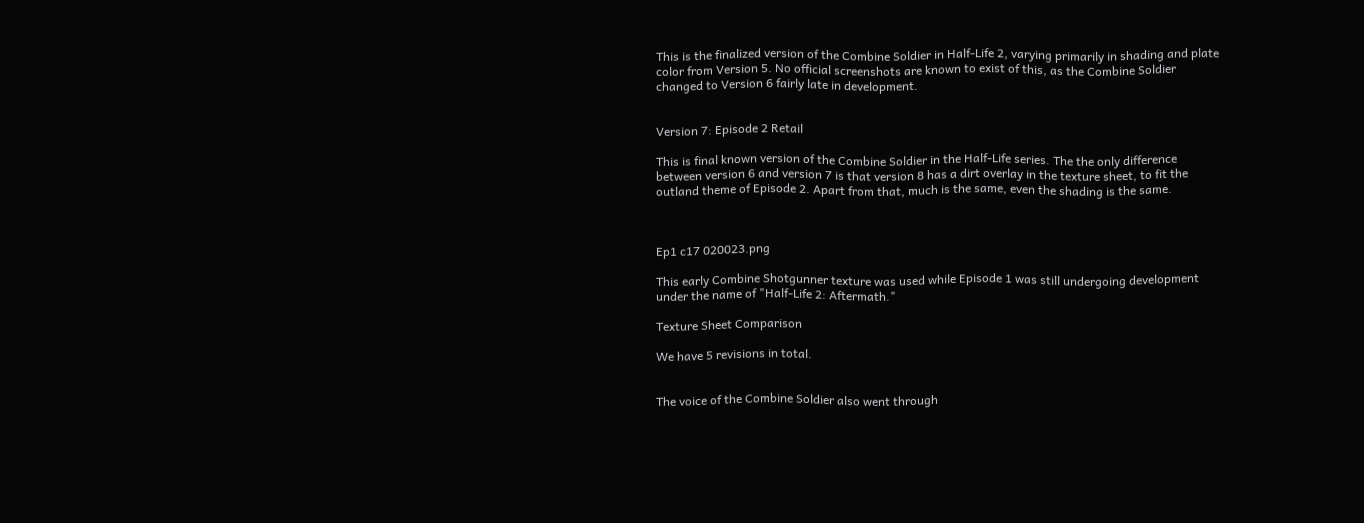This is the finalized version of the Combine Soldier in Half-Life 2, varying primarily in shading and plate color from Version 5. No official screenshots are known to exist of this, as the Combine Soldier changed to Version 6 fairly late in development.


Version 7: Episode 2 Retail

This is final known version of the Combine Soldier in the Half-Life series. The the only difference between version 6 and version 7 is that version 8 has a dirt overlay in the texture sheet, to fit the outland theme of Episode 2. Apart from that, much is the same, even the shading is the same.



Ep1 c17 020023.png

This early Combine Shotgunner texture was used while Episode 1 was still undergoing development under the name of "Half-Life 2: Aftermath."

Texture Sheet Comparison

We have 5 revisions in total.


The voice of the Combine Soldier also went through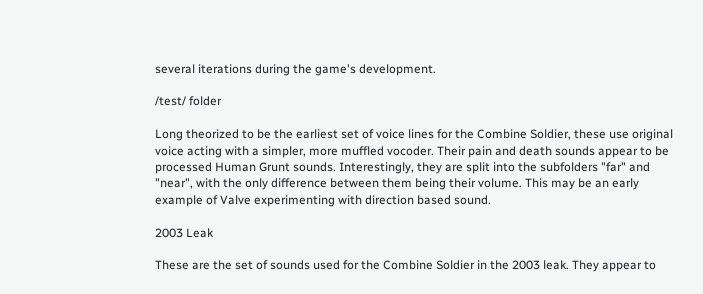several iterations during the game's development.

/test/ folder

Long theorized to be the earliest set of voice lines for the Combine Soldier, these use original voice acting with a simpler, more muffled vocoder. Their pain and death sounds appear to be processed Human Grunt sounds. Interestingly, they are split into the subfolders "far" and "near", with the only difference between them being their volume. This may be an early example of Valve experimenting with direction based sound.

2003 Leak

These are the set of sounds used for the Combine Soldier in the 2003 leak. They appear to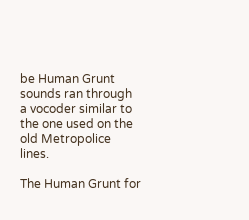be Human Grunt sounds ran through a vocoder similar to the one used on the old Metropolice lines.

The Human Grunt for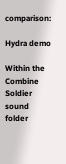comparison:

Hydra demo

Within the Combine Soldier sound folder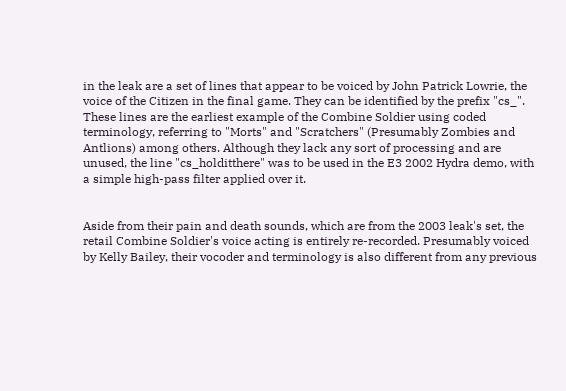in the leak are a set of lines that appear to be voiced by John Patrick Lowrie, the voice of the Citizen in the final game. They can be identified by the prefix "cs_". These lines are the earliest example of the Combine Soldier using coded terminology, referring to "Morts" and "Scratchers" (Presumably Zombies and Antlions) among others. Although they lack any sort of processing and are unused, the line "cs_holditthere" was to be used in the E3 2002 Hydra demo, with a simple high-pass filter applied over it.


Aside from their pain and death sounds, which are from the 2003 leak's set, the retail Combine Soldier's voice acting is entirely re-recorded. Presumably voiced by Kelly Bailey, their vocoder and terminology is also different from any previous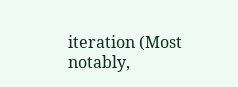iteration (Most notably,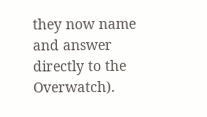they now name and answer directly to the Overwatch).